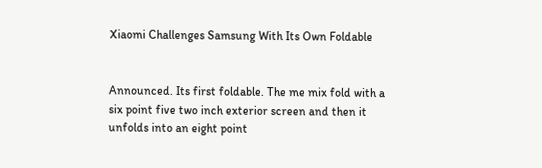Xiaomi Challenges Samsung With Its Own Foldable


Announced. Its first foldable. The me mix fold with a six point five two inch exterior screen and then it unfolds into an eight point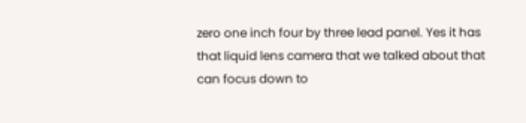zero one inch four by three lead panel. Yes it has that liquid lens camera that we talked about that can focus down to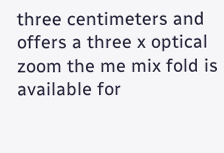three centimeters and offers a three x optical zoom the me mix fold is available for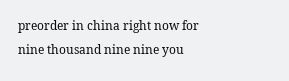preorder in china right now for nine thousand nine nine you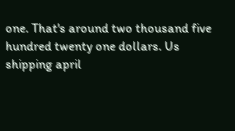one. That's around two thousand five hundred twenty one dollars. Us shipping april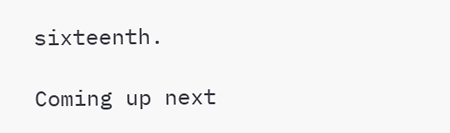sixteenth.

Coming up next